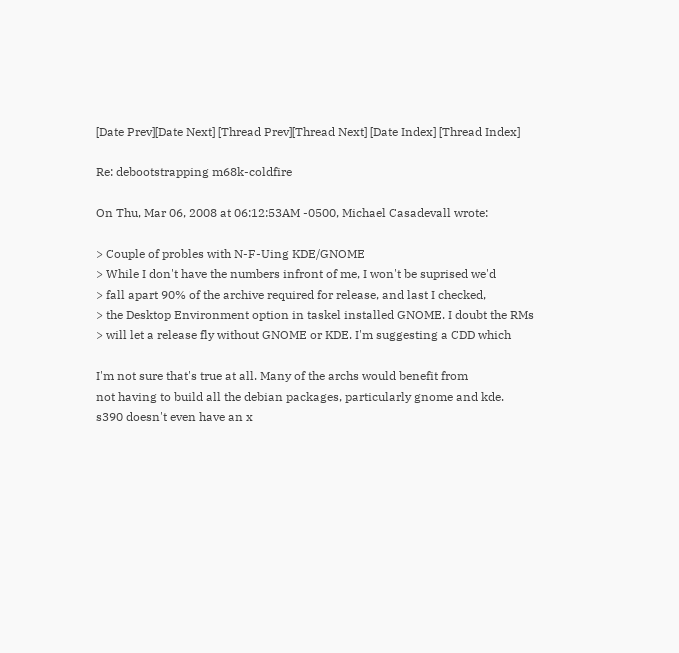[Date Prev][Date Next] [Thread Prev][Thread Next] [Date Index] [Thread Index]

Re: debootstrapping m68k-coldfire

On Thu, Mar 06, 2008 at 06:12:53AM -0500, Michael Casadevall wrote:

> Couple of probles with N-F-Uing KDE/GNOME
> While I don't have the numbers infront of me, I won't be suprised we'd
> fall apart 90% of the archive required for release, and last I checked,
> the Desktop Environment option in taskel installed GNOME. I doubt the RMs
> will let a release fly without GNOME or KDE. I'm suggesting a CDD which

I'm not sure that's true at all. Many of the archs would benefit from
not having to build all the debian packages, particularly gnome and kde.
s390 doesn't even have an x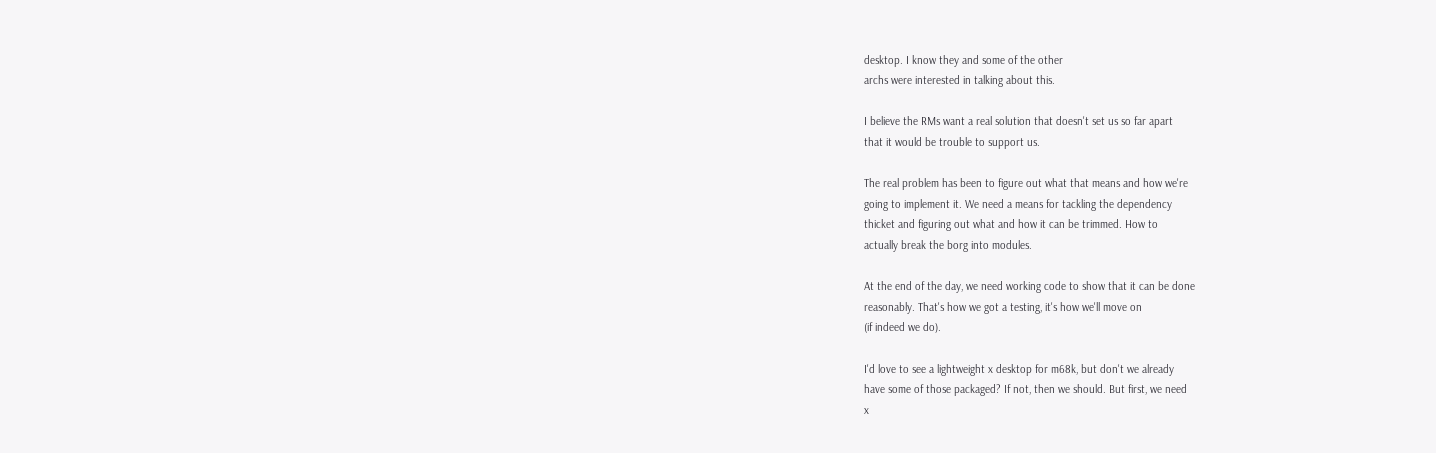desktop. I know they and some of the other
archs were interested in talking about this.

I believe the RMs want a real solution that doesn't set us so far apart
that it would be trouble to support us.

The real problem has been to figure out what that means and how we're
going to implement it. We need a means for tackling the dependency
thicket and figuring out what and how it can be trimmed. How to
actually break the borg into modules.

At the end of the day, we need working code to show that it can be done
reasonably. That's how we got a testing, it's how we'll move on
(if indeed we do).

I'd love to see a lightweight x desktop for m68k, but don't we already
have some of those packaged? If not, then we should. But first, we need
x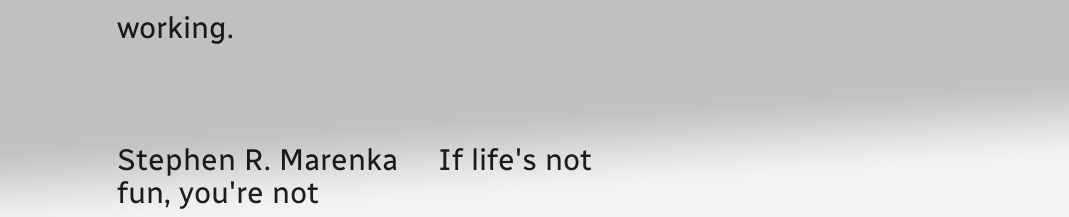working.



Stephen R. Marenka     If life's not fun, you're not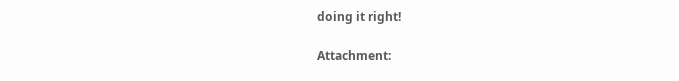doing it right!

Attachment: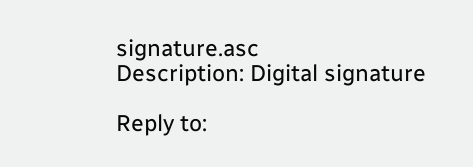signature.asc
Description: Digital signature

Reply to: